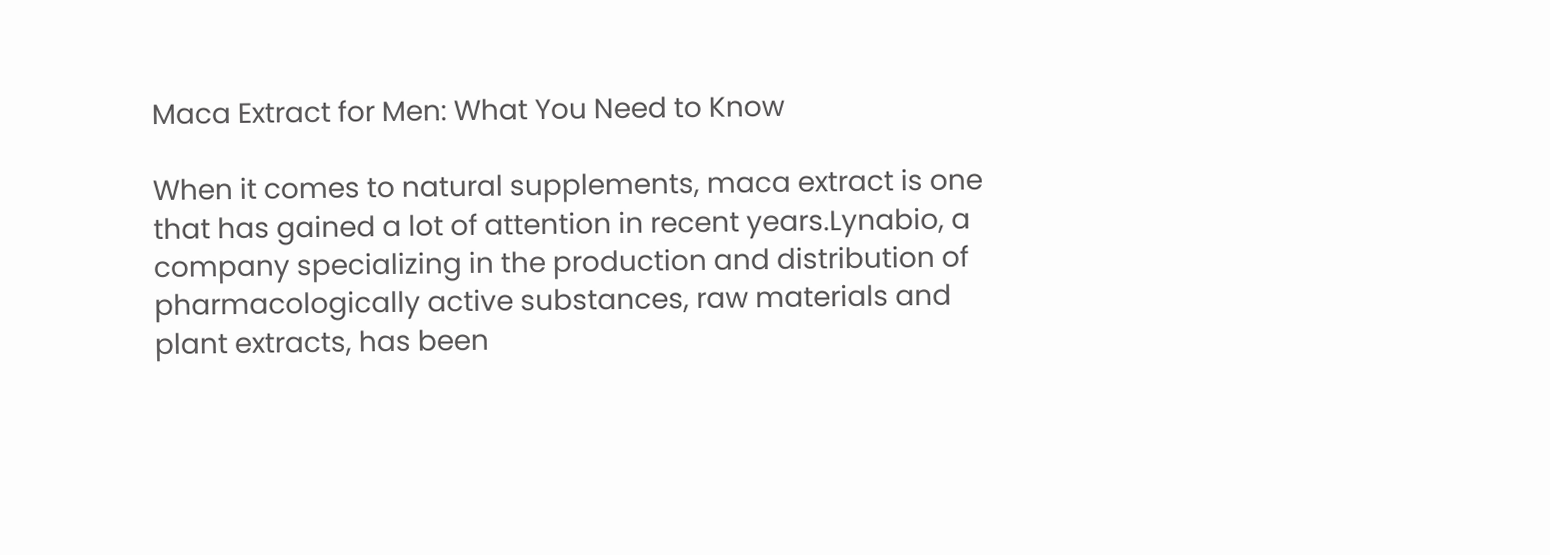Maca Extract for Men: What You Need to Know

When it comes to natural supplements, maca extract is one that has gained a lot of attention in recent years.Lynabio, a company specializing in the production and distribution of pharmacologically active substances, raw materials and plant extracts, has been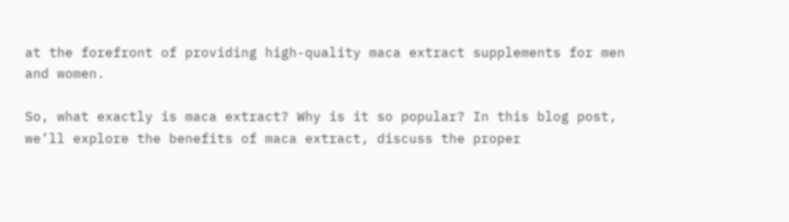at the forefront of providing high-quality maca extract supplements for men and women.

So, what exactly is maca extract? Why is it so popular? In this blog post, we’ll explore the benefits of maca extract, discuss the proper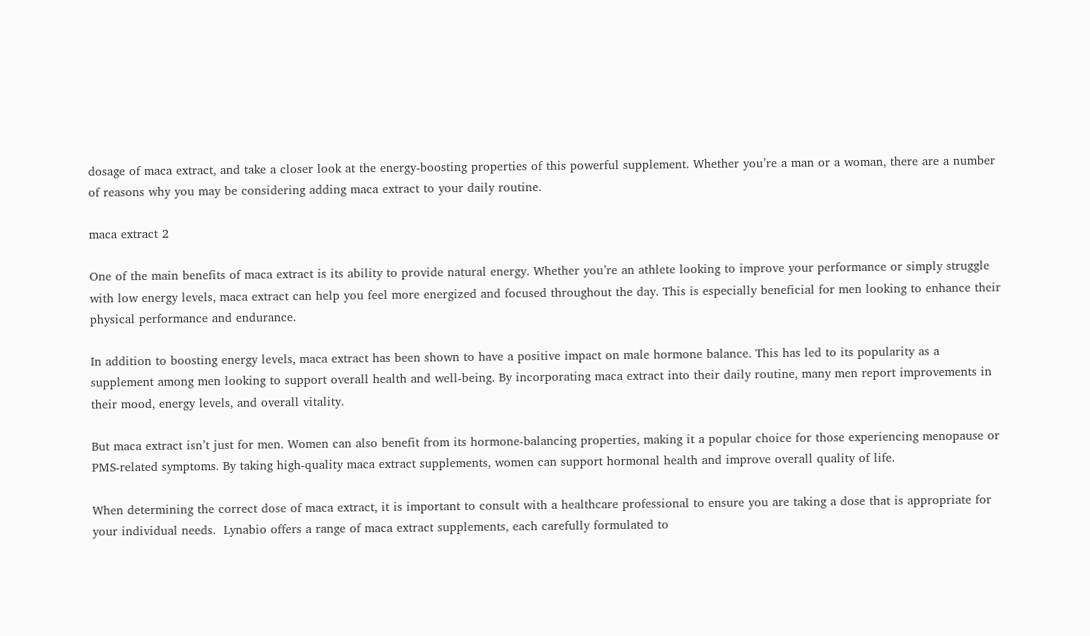dosage of maca extract, and take a closer look at the energy-boosting properties of this powerful supplement. Whether you’re a man or a woman, there are a number of reasons why you may be considering adding maca extract to your daily routine.

maca extract 2

One of the main benefits of maca extract is its ability to provide natural energy. Whether you’re an athlete looking to improve your performance or simply struggle with low energy levels, maca extract can help you feel more energized and focused throughout the day. This is especially beneficial for men looking to enhance their physical performance and endurance.

In addition to boosting energy levels, maca extract has been shown to have a positive impact on male hormone balance. This has led to its popularity as a supplement among men looking to support overall health and well-being. By incorporating maca extract into their daily routine, many men report improvements in their mood, energy levels, and overall vitality.

But maca extract isn’t just for men. Women can also benefit from its hormone-balancing properties, making it a popular choice for those experiencing menopause or PMS-related symptoms. By taking high-quality maca extract supplements, women can support hormonal health and improve overall quality of life.

When determining the correct dose of maca extract, it is important to consult with a healthcare professional to ensure you are taking a dose that is appropriate for your individual needs.  Lynabio offers a range of maca extract supplements, each carefully formulated to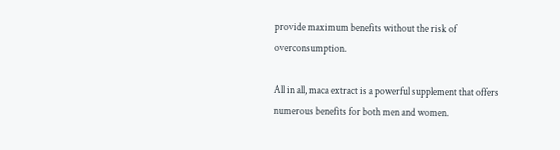provide maximum benefits without the risk of overconsumption.

All in all, maca extract is a powerful supplement that offers numerous benefits for both men and women.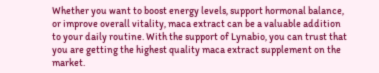Whether you want to boost energy levels, support hormonal balance, or improve overall vitality, maca extract can be a valuable addition to your daily routine. With the support of Lynabio, you can trust that you are getting the highest quality maca extract supplement on the market.